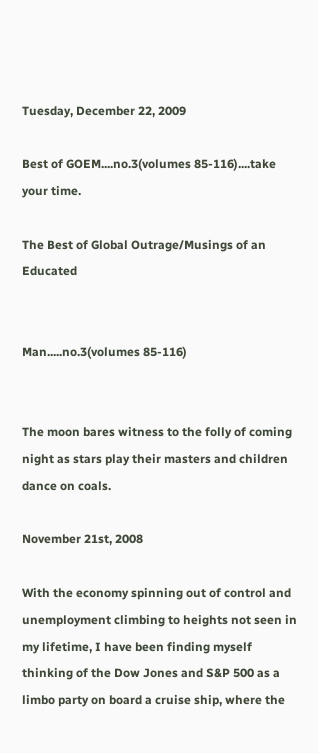Tuesday, December 22, 2009

Best of GOEM....no.3(volumes 85-116)....take your time.

The Best of Global Outrage/Musings of an Educated


Man.....no.3(volumes 85-116)


The moon bares witness to the folly of coming night as stars play their masters and children dance on coals.

November 21st, 2008

With the economy spinning out of control and unemployment climbing to heights not seen in my lifetime, I have been finding myself thinking of the Dow Jones and S&P 500 as a limbo party on board a cruise ship, where the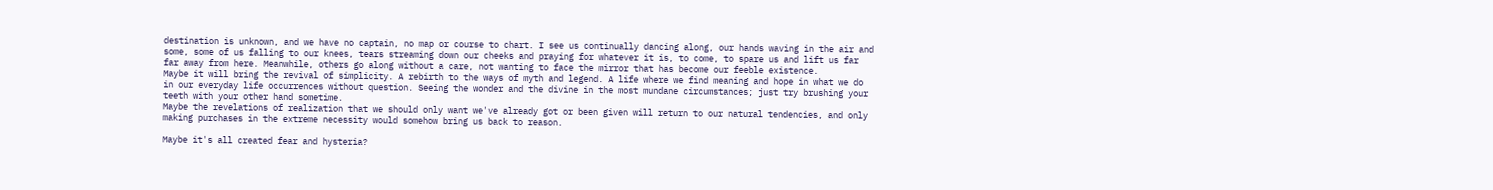destination is unknown, and we have no captain, no map or course to chart. I see us continually dancing along, our hands waving in the air and some, some of us falling to our knees, tears streaming down our cheeks and praying for whatever it is, to come, to spare us and lift us far far away from here. Meanwhile, others go along without a care, not wanting to face the mirror that has become our feeble existence.
Maybe it will bring the revival of simplicity. A rebirth to the ways of myth and legend. A life where we find meaning and hope in what we do in our everyday life occurrences without question. Seeing the wonder and the divine in the most mundane circumstances; just try brushing your teeth with your other hand sometime.
Maybe the revelations of realization that we should only want we've already got or been given will return to our natural tendencies, and only making purchases in the extreme necessity would somehow bring us back to reason.

Maybe it's all created fear and hysteria?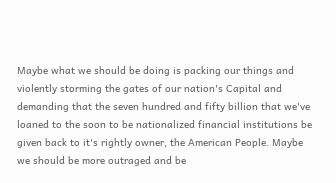Maybe what we should be doing is packing our things and violently storming the gates of our nation's Capital and demanding that the seven hundred and fifty billion that we've loaned to the soon to be nationalized financial institutions be given back to it's rightly owner, the American People. Maybe we should be more outraged and be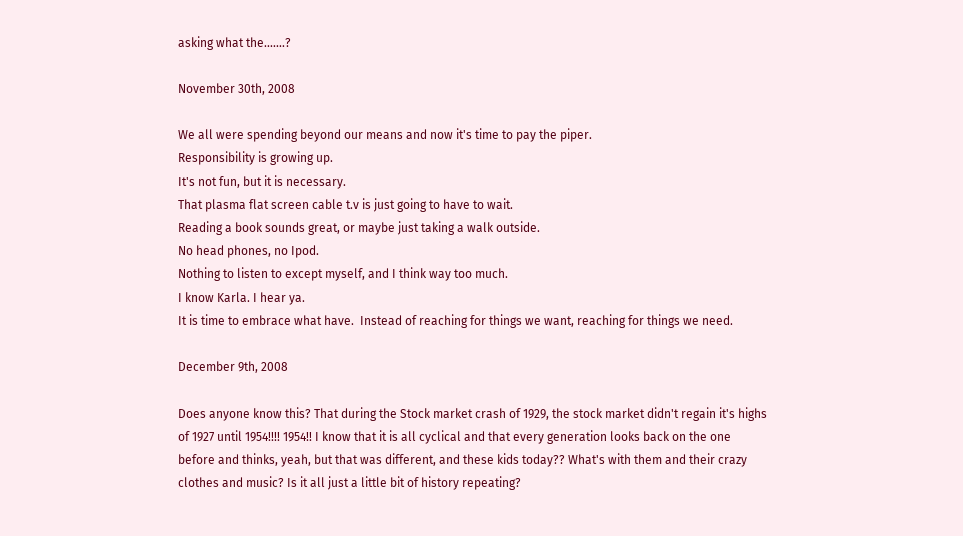asking what the.......?

November 30th, 2008

We all were spending beyond our means and now it's time to pay the piper.
Responsibility is growing up.
It's not fun, but it is necessary.
That plasma flat screen cable t.v is just going to have to wait.
Reading a book sounds great, or maybe just taking a walk outside.
No head phones, no Ipod.
Nothing to listen to except myself, and I think way too much.
I know Karla. I hear ya.
It is time to embrace what have.  Instead of reaching for things we want, reaching for things we need.

December 9th, 2008

Does anyone know this? That during the Stock market crash of 1929, the stock market didn't regain it's highs of 1927 until 1954!!!! 1954!! I know that it is all cyclical and that every generation looks back on the one before and thinks, yeah, but that was different, and these kids today?? What's with them and their crazy clothes and music? Is it all just a little bit of history repeating?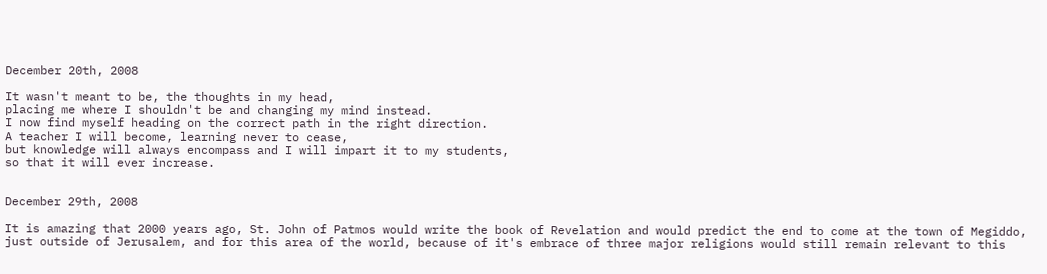December 20th, 2008

It wasn't meant to be, the thoughts in my head,
placing me where I shouldn't be and changing my mind instead.
I now find myself heading on the correct path in the right direction.
A teacher I will become, learning never to cease,
but knowledge will always encompass and I will impart it to my students,
so that it will ever increase.


December 29th, 2008

It is amazing that 2000 years ago, St. John of Patmos would write the book of Revelation and would predict the end to come at the town of Megiddo, just outside of Jerusalem, and for this area of the world, because of it's embrace of three major religions would still remain relevant to this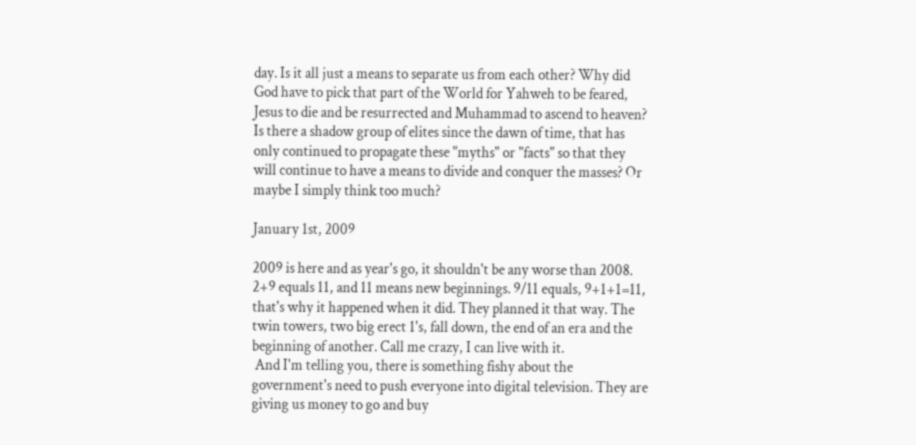day. Is it all just a means to separate us from each other? Why did God have to pick that part of the World for Yahweh to be feared, Jesus to die and be resurrected and Muhammad to ascend to heaven? Is there a shadow group of elites since the dawn of time, that has only continued to propagate these "myths" or "facts" so that they will continue to have a means to divide and conquer the masses? Or maybe I simply think too much?

January 1st, 2009

2009 is here and as year's go, it shouldn't be any worse than 2008. 2+9 equals 11, and 11 means new beginnings. 9/11 equals, 9+1+1=11, that's why it happened when it did. They planned it that way. The twin towers, two big erect 1's, fall down, the end of an era and the beginning of another. Call me crazy, I can live with it.
 And I'm telling you, there is something fishy about the government's need to push everyone into digital television. They are giving us money to go and buy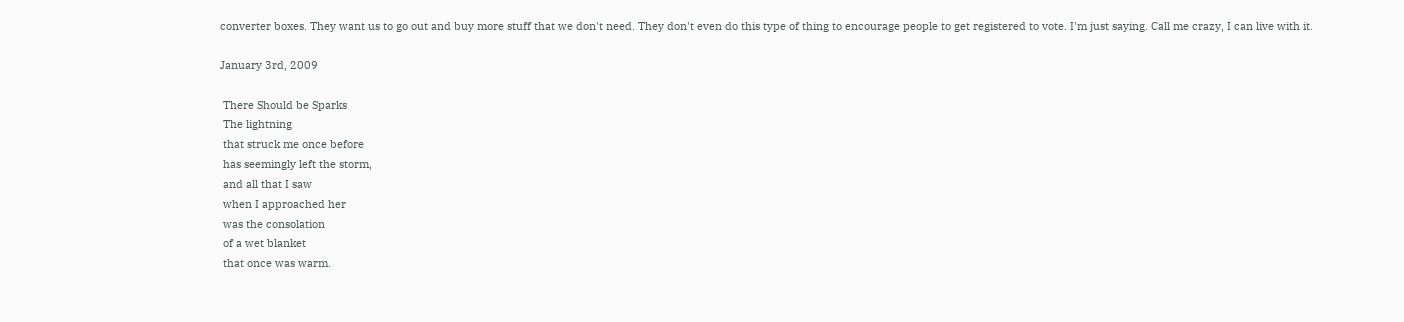converter boxes. They want us to go out and buy more stuff that we don't need. They don't even do this type of thing to encourage people to get registered to vote. I'm just saying. Call me crazy, I can live with it.

January 3rd, 2009

 There Should be Sparks
 The lightning
 that struck me once before
 has seemingly left the storm,
 and all that I saw
 when I approached her
 was the consolation
 of a wet blanket
 that once was warm.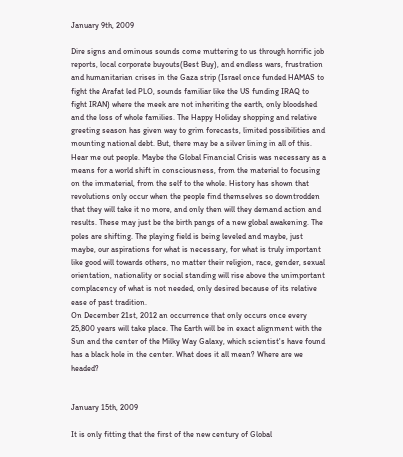January 9th, 2009

Dire signs and ominous sounds come muttering to us through horrific job reports, local corporate buyouts(Best Buy), and endless wars, frustration and humanitarian crises in the Gaza strip (Israel once funded HAMAS to fight the Arafat led PLO, sounds familiar like the US funding IRAQ to fight IRAN) where the meek are not inheriting the earth, only bloodshed and the loss of whole families. The Happy Holiday shopping and relative greeting season has given way to grim forecasts, limited possibilities and mounting national debt. But, there may be a silver lining in all of this. Hear me out people. Maybe the Global Financial Crisis was necessary as a means for a world shift in consciousness, from the material to focusing on the immaterial, from the self to the whole. History has shown that revolutions only occur when the people find themselves so downtrodden that they will take it no more, and only then will they demand action and results. These may just be the birth pangs of a new global awakening. The poles are shifting. The playing field is being leveled and maybe, just maybe, our aspirations for what is necessary, for what is truly important like good will towards others, no matter their religion, race, gender, sexual orientation, nationality or social standing will rise above the unimportant complacency of what is not needed, only desired because of its relative ease of past tradition.
On December 21st, 2012 an occurrence that only occurs once every 25,800 years will take place. The Earth will be in exact alignment with the Sun and the center of the Milky Way Galaxy, which scientist's have found has a black hole in the center. What does it all mean? Where are we headed?


January 15th, 2009

It is only fitting that the first of the new century of Global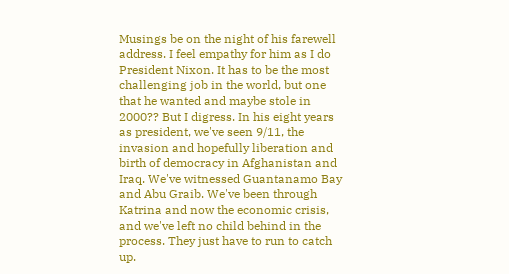Musings be on the night of his farewell address. I feel empathy for him as I do President Nixon. It has to be the most challenging job in the world, but one that he wanted and maybe stole in 2000?? But I digress. In his eight years as president, we've seen 9/11, the invasion and hopefully liberation and birth of democracy in Afghanistan and Iraq. We've witnessed Guantanamo Bay and Abu Graib. We've been through Katrina and now the economic crisis, and we've left no child behind in the process. They just have to run to catch up.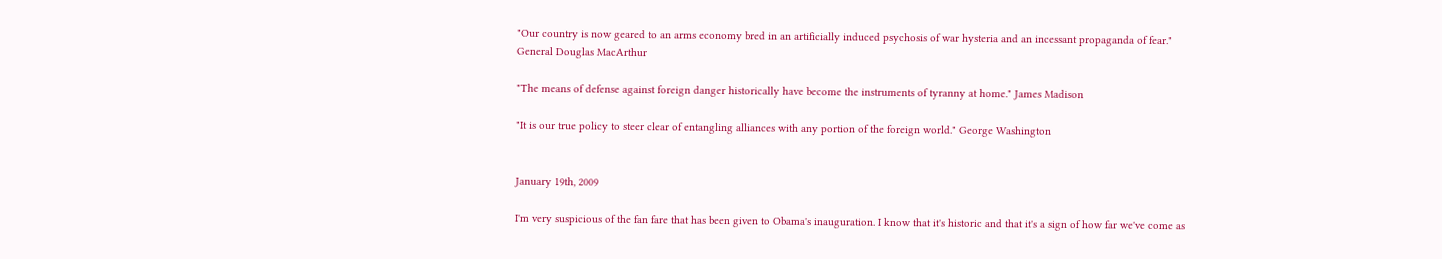"Our country is now geared to an arms economy bred in an artificially induced psychosis of war hysteria and an incessant propaganda of fear." General Douglas MacArthur

"The means of defense against foreign danger historically have become the instruments of tyranny at home." James Madison

"It is our true policy to steer clear of entangling alliances with any portion of the foreign world." George Washington


January 19th, 2009

I'm very suspicious of the fan fare that has been given to Obama's inauguration. I know that it's historic and that it's a sign of how far we've come as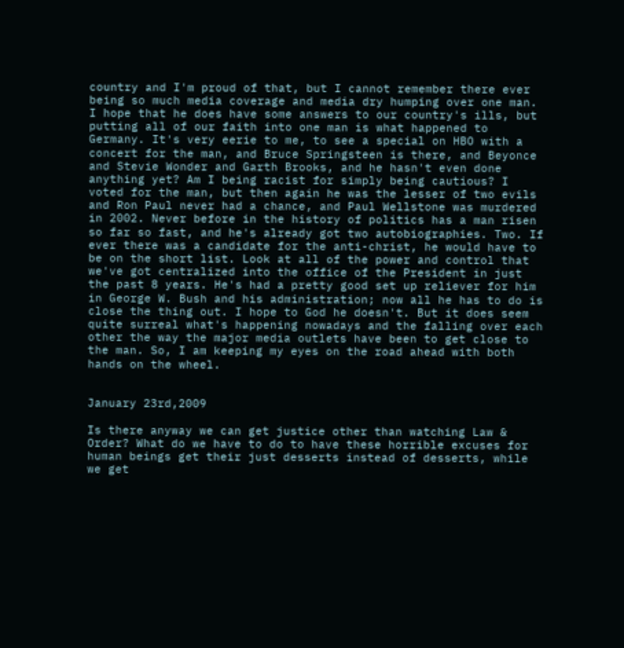country and I'm proud of that, but I cannot remember there ever being so much media coverage and media dry humping over one man. I hope that he does have some answers to our country's ills, but putting all of our faith into one man is what happened to Germany. It's very eerie to me, to see a special on HBO with a concert for the man, and Bruce Springsteen is there, and Beyonce and Stevie Wonder and Garth Brooks, and he hasn't even done anything yet? Am I being racist for simply being cautious? I voted for the man, but then again he was the lesser of two evils and Ron Paul never had a chance, and Paul Wellstone was murdered in 2002. Never before in the history of politics has a man risen so far so fast, and he's already got two autobiographies. Two. If ever there was a candidate for the anti-christ, he would have to be on the short list. Look at all of the power and control that we've got centralized into the office of the President in just the past 8 years. He's had a pretty good set up reliever for him in George W. Bush and his administration; now all he has to do is close the thing out. I hope to God he doesn't. But it does seem quite surreal what's happening nowadays and the falling over each other the way the major media outlets have been to get close to the man. So, I am keeping my eyes on the road ahead with both hands on the wheel.


January 23rd,2009

Is there anyway we can get justice other than watching Law & Order? What do we have to do to have these horrible excuses for human beings get their just desserts instead of desserts, while we get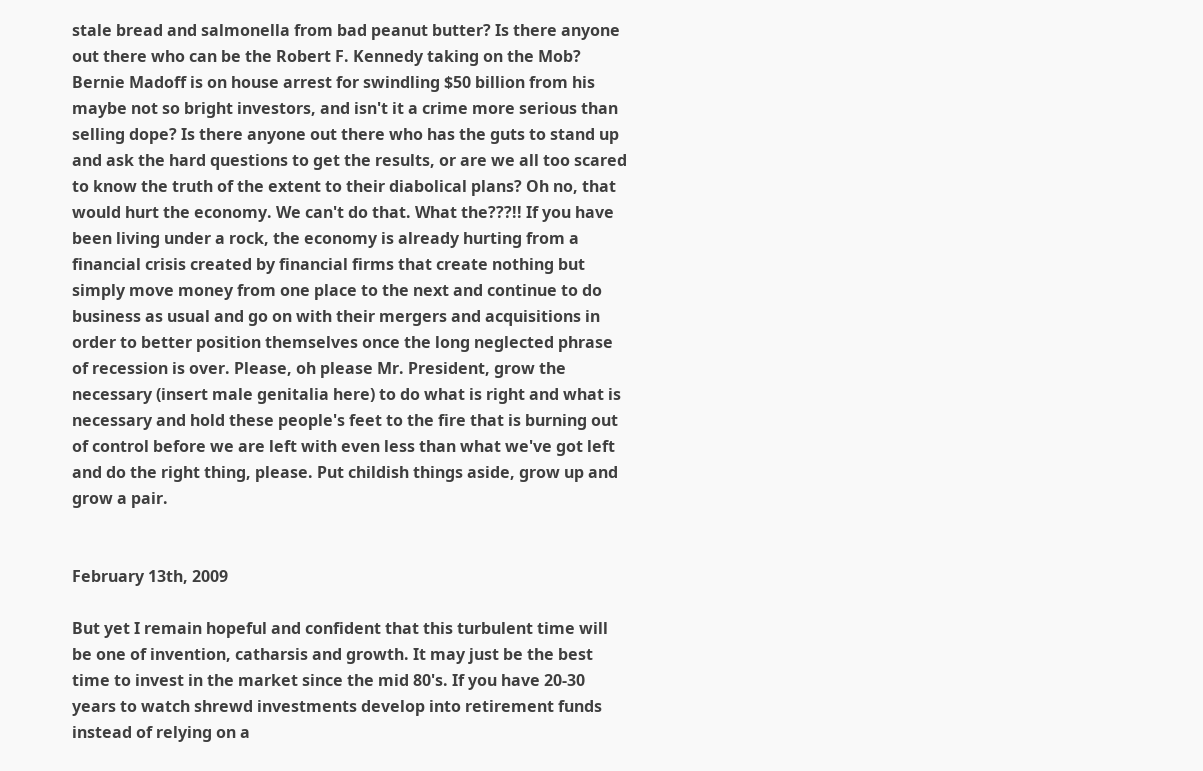stale bread and salmonella from bad peanut butter? Is there anyone out there who can be the Robert F. Kennedy taking on the Mob? Bernie Madoff is on house arrest for swindling $50 billion from his maybe not so bright investors, and isn't it a crime more serious than selling dope? Is there anyone out there who has the guts to stand up and ask the hard questions to get the results, or are we all too scared to know the truth of the extent to their diabolical plans? Oh no, that would hurt the economy. We can't do that. What the???!! If you have been living under a rock, the economy is already hurting from a financial crisis created by financial firms that create nothing but simply move money from one place to the next and continue to do business as usual and go on with their mergers and acquisitions in order to better position themselves once the long neglected phrase of recession is over. Please, oh please Mr. President, grow the necessary (insert male genitalia here) to do what is right and what is necessary and hold these people's feet to the fire that is burning out of control before we are left with even less than what we've got left and do the right thing, please. Put childish things aside, grow up and grow a pair.


February 13th, 2009

But yet I remain hopeful and confident that this turbulent time will be one of invention, catharsis and growth. It may just be the best time to invest in the market since the mid 80's. If you have 20-30 years to watch shrewd investments develop into retirement funds instead of relying on a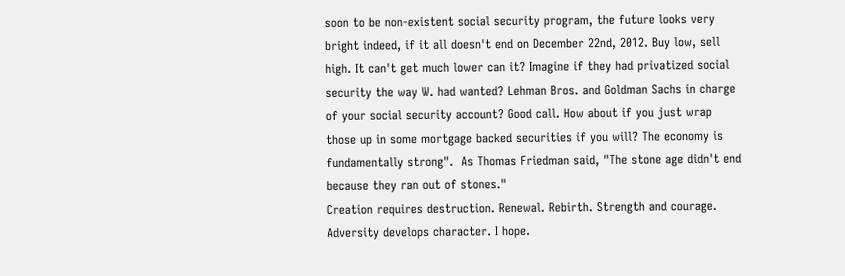soon to be non-existent social security program, the future looks very bright indeed, if it all doesn't end on December 22nd, 2012. Buy low, sell high. It can't get much lower can it? Imagine if they had privatized social security the way W. had wanted? Lehman Bros. and Goldman Sachs in charge of your social security account? Good call. How about if you just wrap those up in some mortgage backed securities if you will? The economy is fundamentally strong".  As Thomas Friedman said, "The stone age didn't end because they ran out of stones."
Creation requires destruction. Renewal. Rebirth. Strength and courage. Adversity develops character. I hope.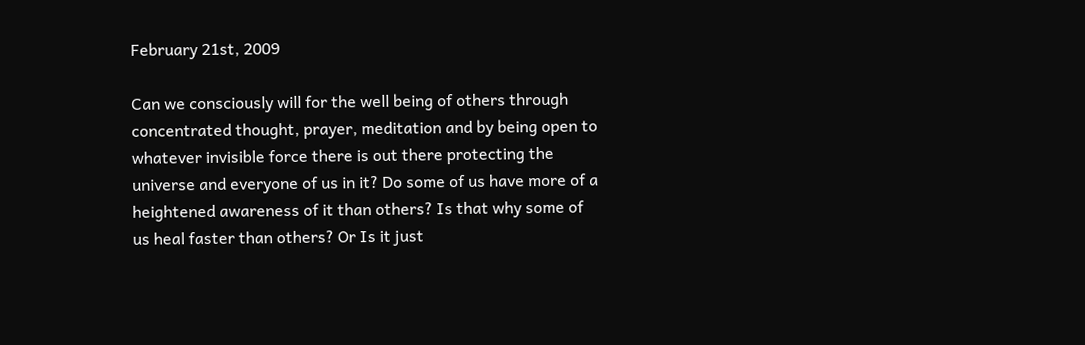February 21st, 2009

Can we consciously will for the well being of others through concentrated thought, prayer, meditation and by being open to whatever invisible force there is out there protecting the universe and everyone of us in it? Do some of us have more of a heightened awareness of it than others? Is that why some of us heal faster than others? Or Is it just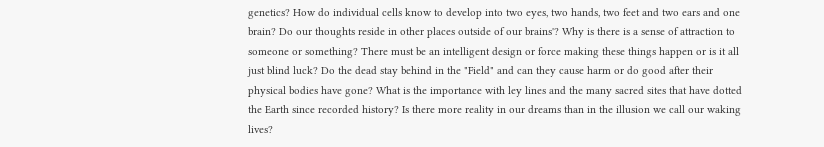genetics? How do individual cells know to develop into two eyes, two hands, two feet and two ears and one brain? Do our thoughts reside in other places outside of our brains'? Why is there is a sense of attraction to someone or something? There must be an intelligent design or force making these things happen or is it all just blind luck? Do the dead stay behind in the "Field" and can they cause harm or do good after their physical bodies have gone? What is the importance with ley lines and the many sacred sites that have dotted the Earth since recorded history? Is there more reality in our dreams than in the illusion we call our waking lives?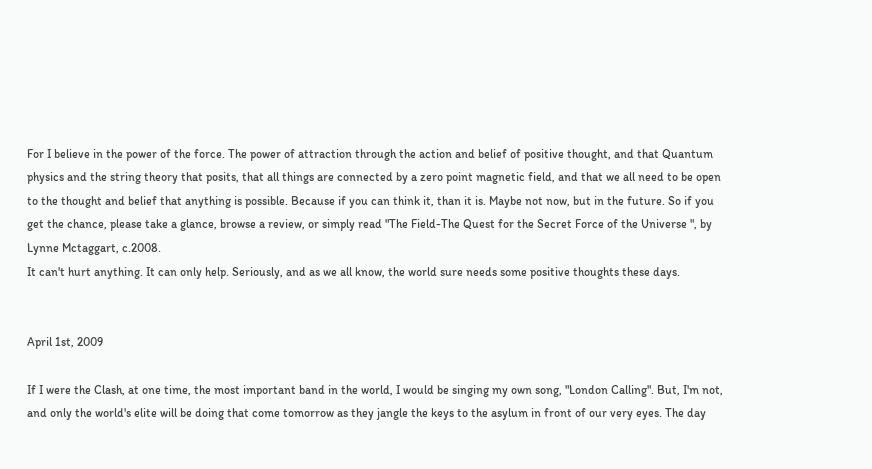For I believe in the power of the force. The power of attraction through the action and belief of positive thought, and that Quantum physics and the string theory that posits, that all things are connected by a zero point magnetic field, and that we all need to be open to the thought and belief that anything is possible. Because if you can think it, than it is. Maybe not now, but in the future. So if you get the chance, please take a glance, browse a review, or simply read "The Field-The Quest for the Secret Force of the Universe ", by Lynne Mctaggart, c.2008.
It can't hurt anything. It can only help. Seriously, and as we all know, the world sure needs some positive thoughts these days.


April 1st, 2009

If I were the Clash, at one time, the most important band in the world, I would be singing my own song, "London Calling". But, I'm not, and only the world's elite will be doing that come tomorrow as they jangle the keys to the asylum in front of our very eyes. The day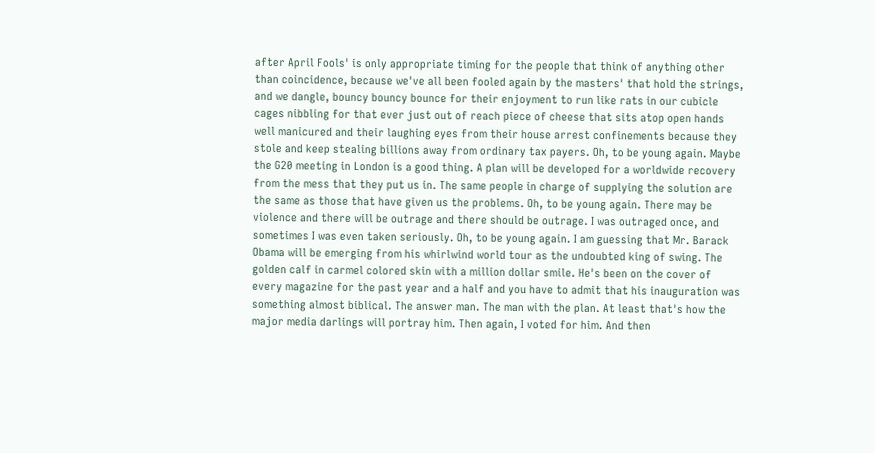after April Fools' is only appropriate timing for the people that think of anything other than coincidence, because we've all been fooled again by the masters' that hold the strings, and we dangle, bouncy bouncy bounce for their enjoyment to run like rats in our cubicle cages nibbling for that ever just out of reach piece of cheese that sits atop open hands well manicured and their laughing eyes from their house arrest confinements because they stole and keep stealing billions away from ordinary tax payers. Oh, to be young again. Maybe the G20 meeting in London is a good thing. A plan will be developed for a worldwide recovery from the mess that they put us in. The same people in charge of supplying the solution are the same as those that have given us the problems. Oh, to be young again. There may be violence and there will be outrage and there should be outrage. I was outraged once, and sometimes I was even taken seriously. Oh, to be young again. I am guessing that Mr. Barack Obama will be emerging from his whirlwind world tour as the undoubted king of swing. The golden calf in carmel colored skin with a million dollar smile. He's been on the cover of every magazine for the past year and a half and you have to admit that his inauguration was something almost biblical. The answer man. The man with the plan. At least that's how the major media darlings will portray him. Then again, I voted for him. And then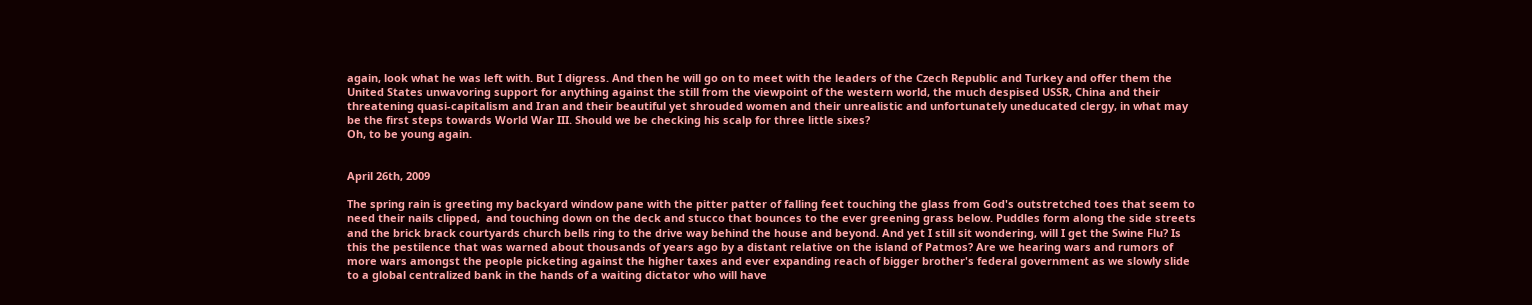again, look what he was left with. But I digress. And then he will go on to meet with the leaders of the Czech Republic and Turkey and offer them the United States unwavoring support for anything against the still from the viewpoint of the western world, the much despised USSR, China and their threatening quasi-capitalism and Iran and their beautiful yet shrouded women and their unrealistic and unfortunately uneducated clergy, in what may be the first steps towards World War III. Should we be checking his scalp for three little sixes?
Oh, to be young again.


April 26th, 2009

The spring rain is greeting my backyard window pane with the pitter patter of falling feet touching the glass from God's outstretched toes that seem to need their nails clipped,  and touching down on the deck and stucco that bounces to the ever greening grass below. Puddles form along the side streets and the brick brack courtyards church bells ring to the drive way behind the house and beyond. And yet I still sit wondering, will I get the Swine Flu? Is this the pestilence that was warned about thousands of years ago by a distant relative on the island of Patmos? Are we hearing wars and rumors of more wars amongst the people picketing against the higher taxes and ever expanding reach of bigger brother's federal government as we slowly slide to a global centralized bank in the hands of a waiting dictator who will have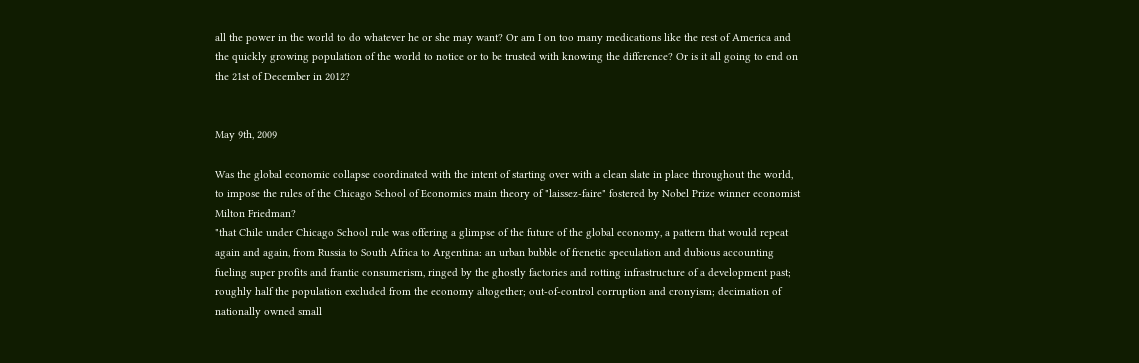all the power in the world to do whatever he or she may want? Or am I on too many medications like the rest of America and the quickly growing population of the world to notice or to be trusted with knowing the difference? Or is it all going to end on the 21st of December in 2012?


May 9th, 2009

Was the global economic collapse coordinated with the intent of starting over with a clean slate in place throughout the world, to impose the rules of the Chicago School of Economics main theory of "laissez-faire" fostered by Nobel Prize winner economist Milton Friedman?
"that Chile under Chicago School rule was offering a glimpse of the future of the global economy, a pattern that would repeat again and again, from Russia to South Africa to Argentina: an urban bubble of frenetic speculation and dubious accounting fueling super profits and frantic consumerism, ringed by the ghostly factories and rotting infrastructure of a development past; roughly half the population excluded from the economy altogether; out-of-control corruption and cronyism; decimation of nationally owned small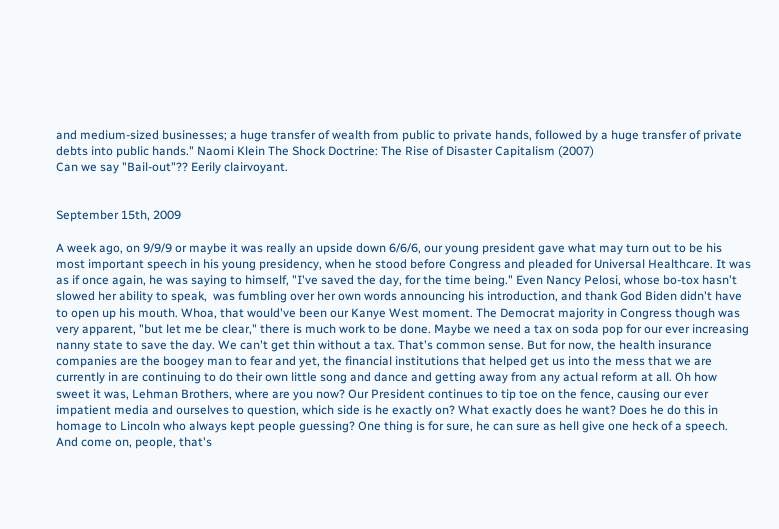and medium-sized businesses; a huge transfer of wealth from public to private hands, followed by a huge transfer of private debts into public hands." Naomi Klein The Shock Doctrine: The Rise of Disaster Capitalism (2007)
Can we say "Bail-out"?? Eerily clairvoyant.


September 15th, 2009

A week ago, on 9/9/9 or maybe it was really an upside down 6/6/6, our young president gave what may turn out to be his most important speech in his young presidency, when he stood before Congress and pleaded for Universal Healthcare. It was as if once again, he was saying to himself, "I've saved the day, for the time being." Even Nancy Pelosi, whose bo-tox hasn't slowed her ability to speak,  was fumbling over her own words announcing his introduction, and thank God Biden didn't have to open up his mouth. Whoa, that would've been our Kanye West moment. The Democrat majority in Congress though was very apparent, "but let me be clear," there is much work to be done. Maybe we need a tax on soda pop for our ever increasing nanny state to save the day. We can't get thin without a tax. That's common sense. But for now, the health insurance companies are the boogey man to fear and yet, the financial institutions that helped get us into the mess that we are currently in are continuing to do their own little song and dance and getting away from any actual reform at all. Oh how sweet it was, Lehman Brothers, where are you now? Our President continues to tip toe on the fence, causing our ever impatient media and ourselves to question, which side is he exactly on? What exactly does he want? Does he do this in homage to Lincoln who always kept people guessing? One thing is for sure, he can sure as hell give one heck of a speech. And come on, people, that's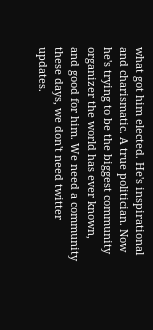what got him elected. He's inspirational and charismatic. A true politician. Now he's trying to be the biggest community organizer the world has ever known, and good for him. We need a community these days, we don't need twitter updates.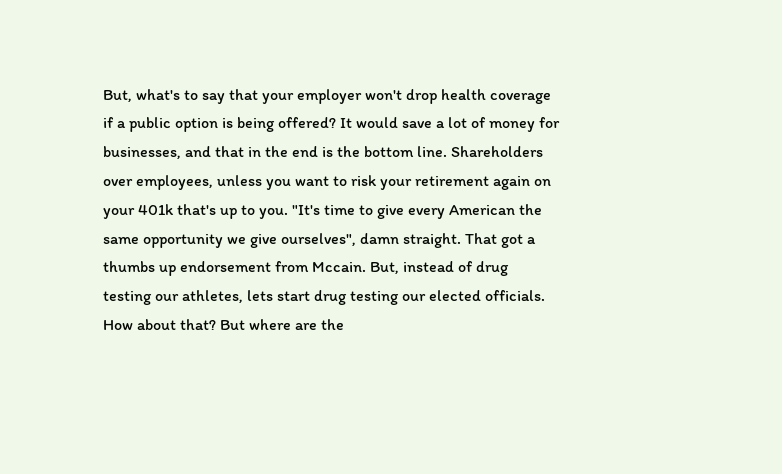But, what's to say that your employer won't drop health coverage if a public option is being offered? It would save a lot of money for businesses, and that in the end is the bottom line. Shareholders over employees, unless you want to risk your retirement again on your 401k that's up to you. "It's time to give every American the same opportunity we give ourselves", damn straight. That got a thumbs up endorsement from Mccain. But, instead of drug testing our athletes, lets start drug testing our elected officials. How about that? But where are the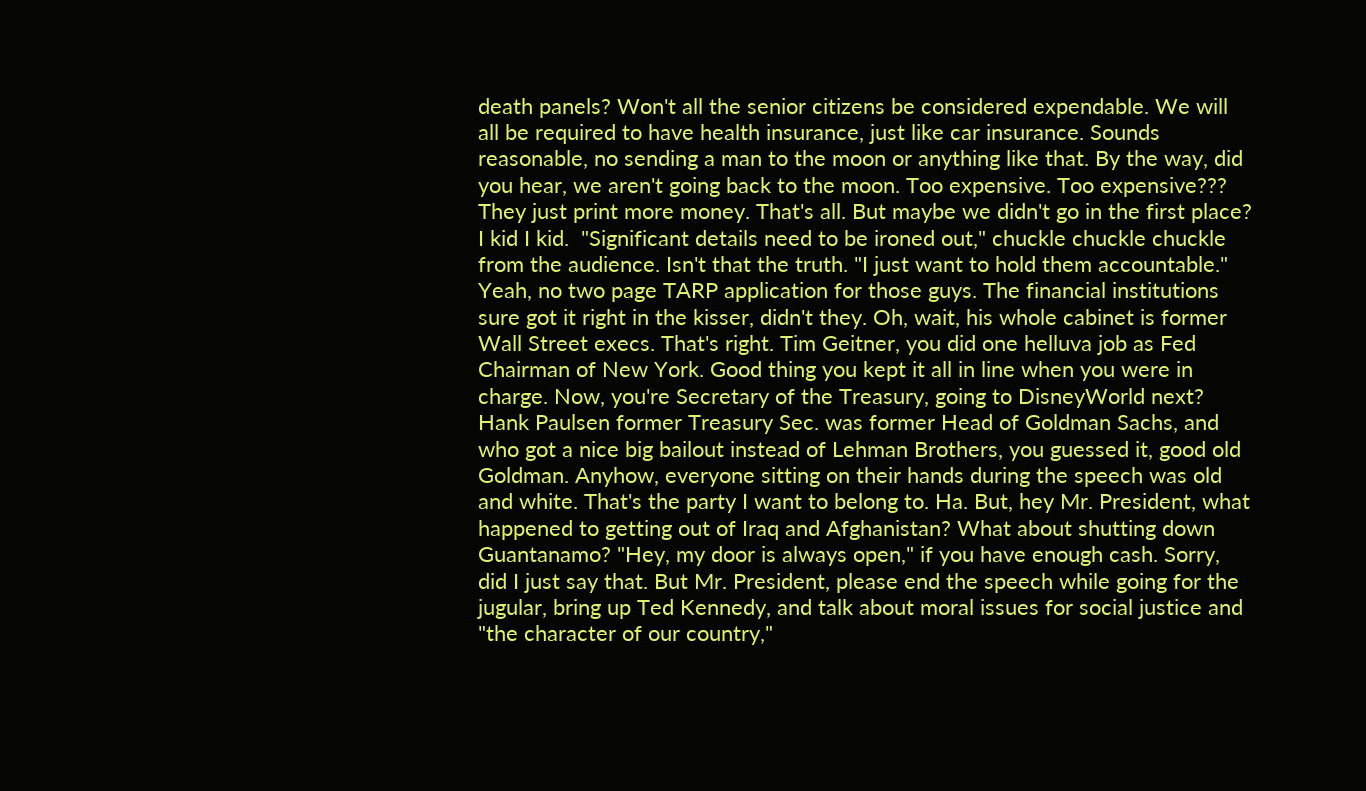death panels? Won't all the senior citizens be considered expendable. We will all be required to have health insurance, just like car insurance. Sounds reasonable, no sending a man to the moon or anything like that. By the way, did you hear, we aren't going back to the moon. Too expensive. Too expensive??? They just print more money. That's all. But maybe we didn't go in the first place? I kid I kid.  "Significant details need to be ironed out," chuckle chuckle chuckle from the audience. Isn't that the truth. "I just want to hold them accountable." Yeah, no two page TARP application for those guys. The financial institutions sure got it right in the kisser, didn't they. Oh, wait, his whole cabinet is former Wall Street execs. That's right. Tim Geitner, you did one helluva job as Fed Chairman of New York. Good thing you kept it all in line when you were in charge. Now, you're Secretary of the Treasury, going to DisneyWorld next? Hank Paulsen former Treasury Sec. was former Head of Goldman Sachs, and who got a nice big bailout instead of Lehman Brothers, you guessed it, good old Goldman. Anyhow, everyone sitting on their hands during the speech was old and white. That's the party I want to belong to. Ha. But, hey Mr. President, what happened to getting out of Iraq and Afghanistan? What about shutting down Guantanamo? "Hey, my door is always open," if you have enough cash. Sorry, did I just say that. But Mr. President, please end the speech while going for the jugular, bring up Ted Kennedy, and talk about moral issues for social justice and "the character of our country,"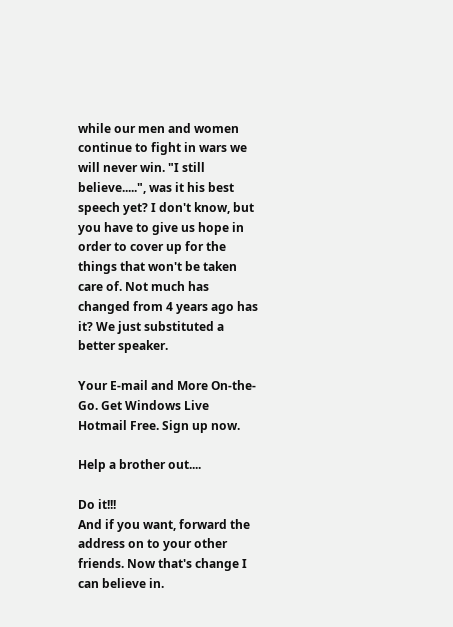while our men and women continue to fight in wars we will never win. "I still believe.....", was it his best speech yet? I don't know, but you have to give us hope in order to cover up for the things that won't be taken care of. Not much has changed from 4 years ago has it? We just substituted a better speaker.

Your E-mail and More On-the-Go. Get Windows Live Hotmail Free. Sign up now.

Help a brother out....

Do it!!!
And if you want, forward the address on to your other friends. Now that's change I can believe in.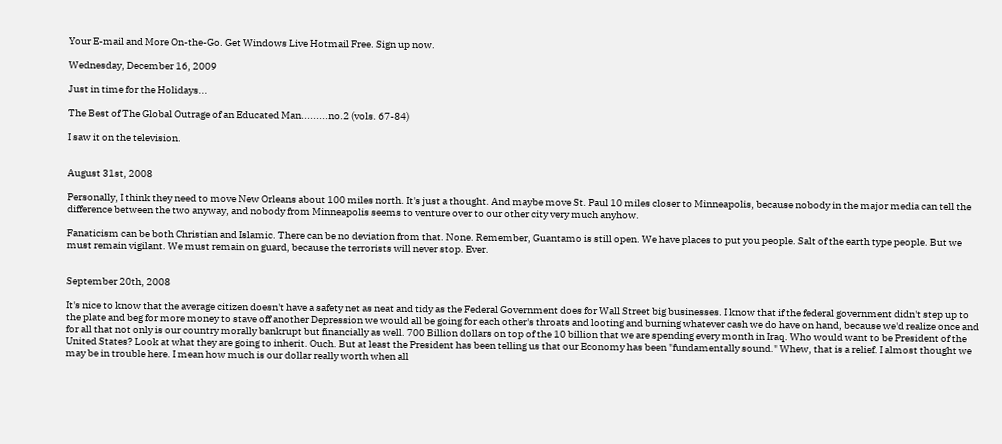Your E-mail and More On-the-Go. Get Windows Live Hotmail Free. Sign up now.

Wednesday, December 16, 2009

Just in time for the Holidays...

The Best of The Global Outrage of an Educated Man.........no.2 (vols. 67-84)

I saw it on the television.


August 31st, 2008

Personally, I think they need to move New Orleans about 100 miles north. It's just a thought. And maybe move St. Paul 10 miles closer to Minneapolis, because nobody in the major media can tell the difference between the two anyway, and nobody from Minneapolis seems to venture over to our other city very much anyhow.

Fanaticism can be both Christian and Islamic. There can be no deviation from that. None. Remember, Guantamo is still open. We have places to put you people. Salt of the earth type people. But we must remain vigilant. We must remain on guard, because the terrorists will never stop. Ever.


September 20th, 2008

It's nice to know that the average citizen doesn't have a safety net as neat and tidy as the Federal Government does for Wall Street big businesses. I know that if the federal government didn't step up to the plate and beg for more money to stave off another Depression we would all be going for each other's throats and looting and burning whatever cash we do have on hand, because we'd realize once and for all that not only is our country morally bankrupt but financially as well. 700 Billion dollars on top of the 10 billion that we are spending every month in Iraq. Who would want to be President of the United States? Look at what they are going to inherit. Ouch. But at least the President has been telling us that our Economy has been "fundamentally sound." Whew, that is a relief. I almost thought we may be in trouble here. I mean how much is our dollar really worth when all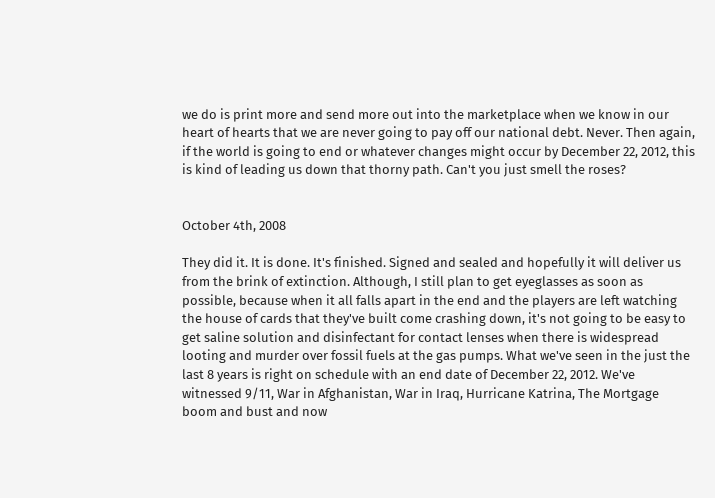we do is print more and send more out into the marketplace when we know in our heart of hearts that we are never going to pay off our national debt. Never. Then again, if the world is going to end or whatever changes might occur by December 22, 2012, this is kind of leading us down that thorny path. Can't you just smell the roses?


October 4th, 2008

They did it. It is done. It's finished. Signed and sealed and hopefully it will deliver us from the brink of extinction. Although, I still plan to get eyeglasses as soon as possible, because when it all falls apart in the end and the players are left watching the house of cards that they've built come crashing down, it's not going to be easy to get saline solution and disinfectant for contact lenses when there is widespread looting and murder over fossil fuels at the gas pumps. What we've seen in the just the last 8 years is right on schedule with an end date of December 22, 2012. We've witnessed 9/11, War in Afghanistan, War in Iraq, Hurricane Katrina, The Mortgage boom and bust and now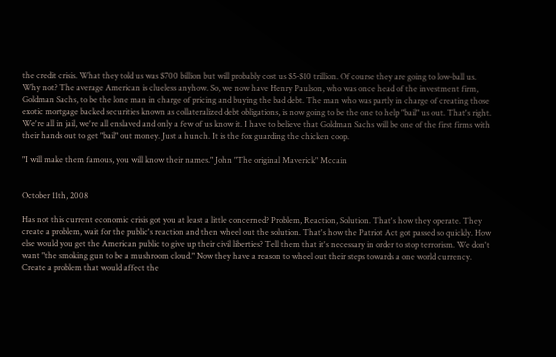the credit crisis. What they told us was $700 billion but will probably cost us $5-$10 trillion. Of course they are going to low-ball us. Why not? The average American is clueless anyhow. So, we now have Henry Paulson, who was once head of the investment firm, Goldman Sachs, to be the lone man in charge of pricing and buying the bad debt. The man who was partly in charge of creating those exotic mortgage backed securities known as collateralized debt obligations, is now going to be the one to help "bail" us out. That's right. We're all in jail, we're all enslaved and only a few of us know it. I have to believe that Goldman Sachs will be one of the first firms with their hands out to get "bail" out money. Just a hunch. It is the fox guarding the chicken coop.

"I will make them famous, you will know their names." John "The original Maverick" Mccain


October 11th, 2008

Has not this current economic crisis got you at least a little concerned? Problem, Reaction, Solution. That's how they operate. They create a problem, wait for the public's reaction and then wheel out the solution. That's how the Patriot Act got passed so quickly. How else would you get the American public to give up their civil liberties? Tell them that it's necessary in order to stop terrorism. We don't want "the smoking gun to be a mushroom cloud." Now they have a reason to wheel out their steps towards a one world currency. Create a problem that would affect the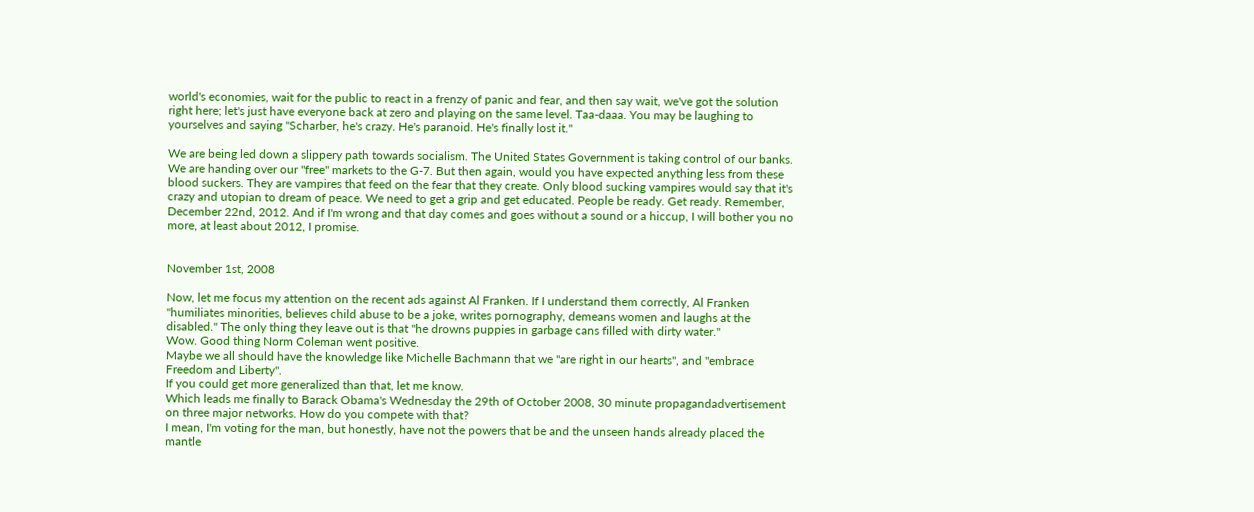world's economies, wait for the public to react in a frenzy of panic and fear, and then say wait, we've got the solution right here; let's just have everyone back at zero and playing on the same level. Taa-daaa. You may be laughing to yourselves and saying "Scharber, he's crazy. He's paranoid. He's finally lost it."

We are being led down a slippery path towards socialism. The United States Government is taking control of our banks. We are handing over our "free" markets to the G-7. But then again, would you have expected anything less from these blood suckers. They are vampires that feed on the fear that they create. Only blood sucking vampires would say that it's crazy and utopian to dream of peace. We need to get a grip and get educated. People be ready. Get ready. Remember, December 22nd, 2012. And if I'm wrong and that day comes and goes without a sound or a hiccup, I will bother you no more, at least about 2012, I promise.


November 1st, 2008

Now, let me focus my attention on the recent ads against Al Franken. If I understand them correctly, Al Franken "humiliates minorities, believes child abuse to be a joke, writes pornography, demeans women and laughs at the disabled." The only thing they leave out is that "he drowns puppies in garbage cans filled with dirty water."
Wow. Good thing Norm Coleman went positive.
Maybe we all should have the knowledge like Michelle Bachmann that we "are right in our hearts", and "embrace Freedom and Liberty".
If you could get more generalized than that, let me know.
Which leads me finally to Barack Obama's Wednesday the 29th of October 2008, 30 minute propagandadvertisement on three major networks. How do you compete with that?
I mean, I'm voting for the man, but honestly, have not the powers that be and the unseen hands already placed the mantle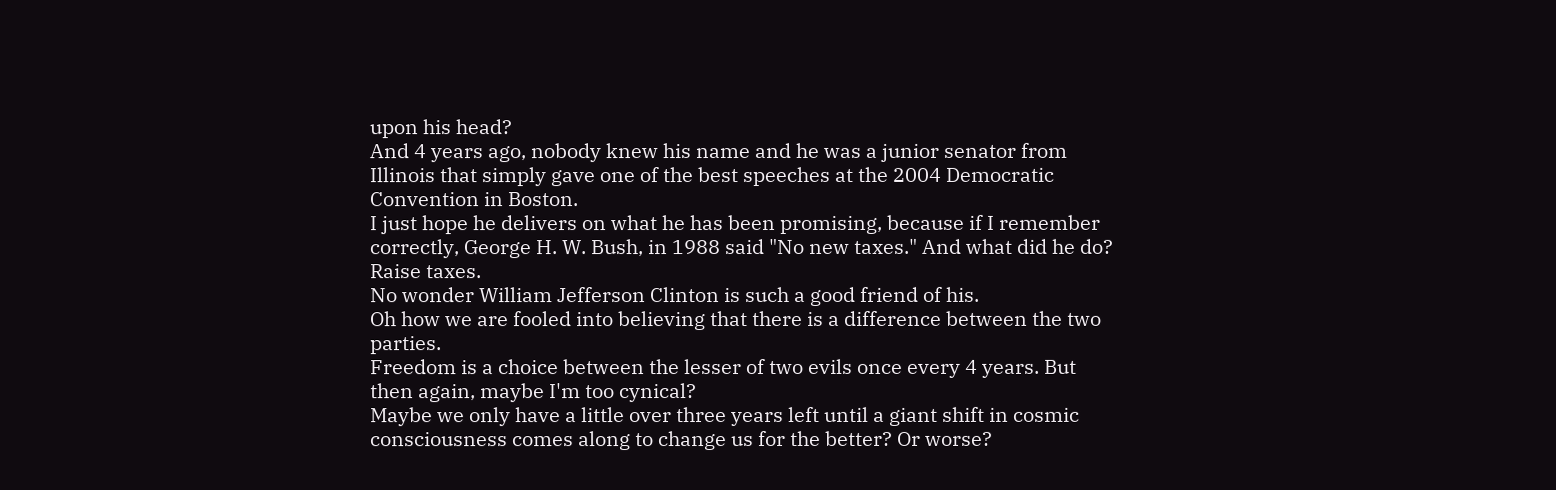upon his head?
And 4 years ago, nobody knew his name and he was a junior senator from Illinois that simply gave one of the best speeches at the 2004 Democratic Convention in Boston.
I just hope he delivers on what he has been promising, because if I remember correctly, George H. W. Bush, in 1988 said "No new taxes." And what did he do? Raise taxes.
No wonder William Jefferson Clinton is such a good friend of his.
Oh how we are fooled into believing that there is a difference between the two parties.
Freedom is a choice between the lesser of two evils once every 4 years. But then again, maybe I'm too cynical?
Maybe we only have a little over three years left until a giant shift in cosmic consciousness comes along to change us for the better? Or worse?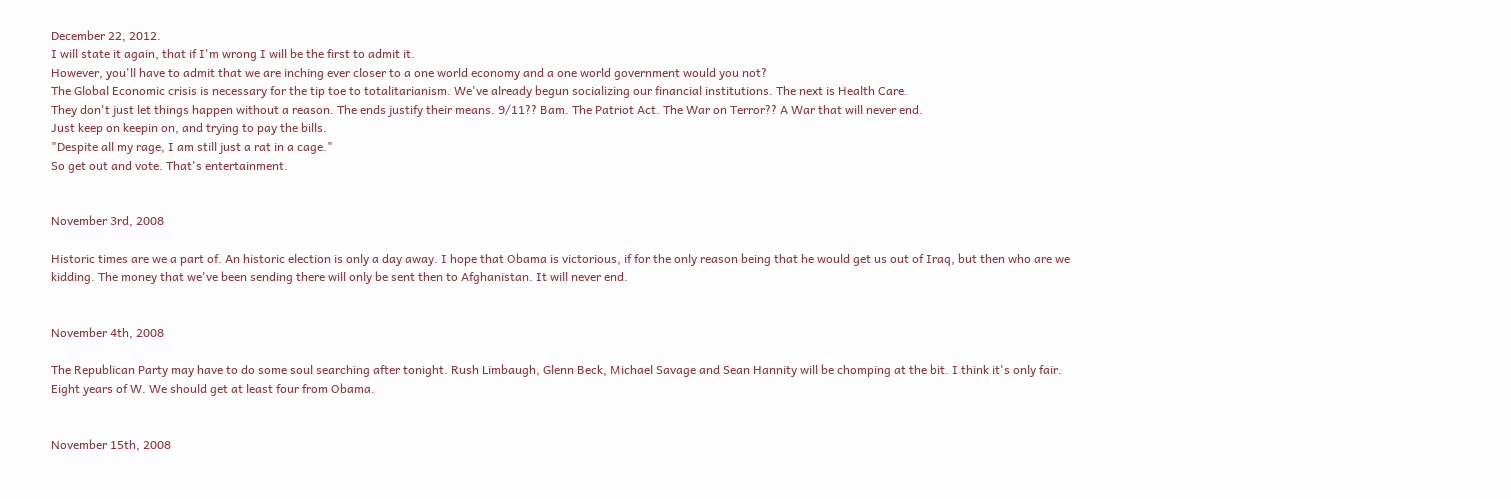December 22, 2012.
I will state it again, that if I'm wrong I will be the first to admit it.
However, you'll have to admit that we are inching ever closer to a one world economy and a one world government would you not?
The Global Economic crisis is necessary for the tip toe to totalitarianism. We've already begun socializing our financial institutions. The next is Health Care.
They don't just let things happen without a reason. The ends justify their means. 9/11?? Bam. The Patriot Act. The War on Terror?? A War that will never end.
Just keep on keepin on, and trying to pay the bills.
"Despite all my rage, I am still just a rat in a cage."
So get out and vote. That's entertainment.


November 3rd, 2008

Historic times are we a part of. An historic election is only a day away. I hope that Obama is victorious, if for the only reason being that he would get us out of Iraq, but then who are we kidding. The money that we've been sending there will only be sent then to Afghanistan. It will never end.


November 4th, 2008

The Republican Party may have to do some soul searching after tonight. Rush Limbaugh, Glenn Beck, Michael Savage and Sean Hannity will be chomping at the bit. I think it's only fair. Eight years of W. We should get at least four from Obama.


November 15th, 2008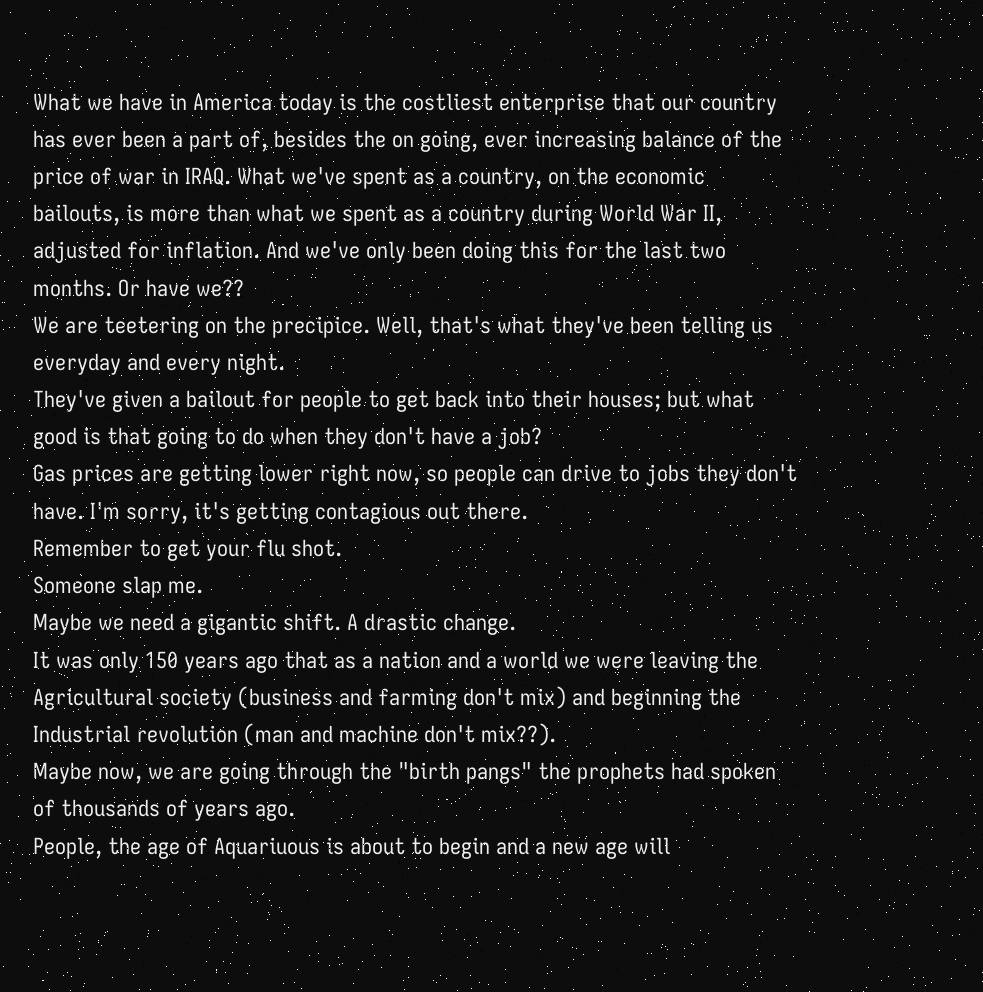What we have in America today is the costliest enterprise that our country has ever been a part of, besides the on going, ever increasing balance of the price of war in IRAQ. What we've spent as a country, on the economic bailouts, is more than what we spent as a country during World War II, adjusted for inflation. And we've only been doing this for the last two months. Or have we??
We are teetering on the precipice. Well, that's what they've been telling us everyday and every night.
They've given a bailout for people to get back into their houses; but what good is that going to do when they don't have a job?
Gas prices are getting lower right now, so people can drive to jobs they don't have. I'm sorry, it's getting contagious out there.
Remember to get your flu shot.
Someone slap me.
Maybe we need a gigantic shift. A drastic change.
It was only 150 years ago that as a nation and a world we were leaving the Agricultural society (business and farming don't mix) and beginning the Industrial revolution (man and machine don't mix??).
Maybe now, we are going through the "birth pangs" the prophets had spoken of thousands of years ago.
People, the age of Aquariuous is about to begin and a new age will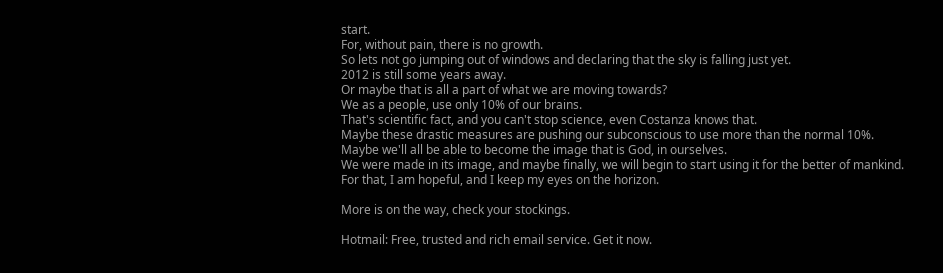start.
For, without pain, there is no growth.
So lets not go jumping out of windows and declaring that the sky is falling just yet.
2012 is still some years away.
Or maybe that is all a part of what we are moving towards?
We as a people, use only 10% of our brains.
That's scientific fact, and you can't stop science, even Costanza knows that.
Maybe these drastic measures are pushing our subconscious to use more than the normal 10%.
Maybe we'll all be able to become the image that is God, in ourselves.
We were made in its image, and maybe finally, we will begin to start using it for the better of mankind.
For that, I am hopeful, and I keep my eyes on the horizon.

More is on the way, check your stockings.

Hotmail: Free, trusted and rich email service. Get it now.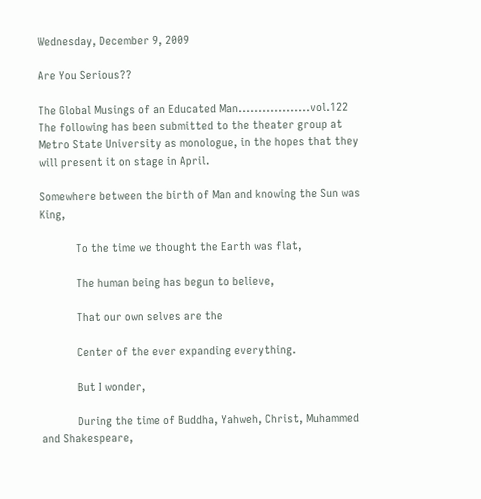Wednesday, December 9, 2009

Are You Serious??

The Global Musings of an Educated Man..................vol.122
The following has been submitted to the theater group at Metro State University as monologue, in the hopes that they will present it on stage in April.

Somewhere between the birth of Man and knowing the Sun was King,

            To the time we thought the Earth was flat,

            The human being has begun to believe,

            That our own selves are the

            Center of the ever expanding everything.

            But I wonder,

            During the time of Buddha, Yahweh, Christ, Muhammed and Shakespeare,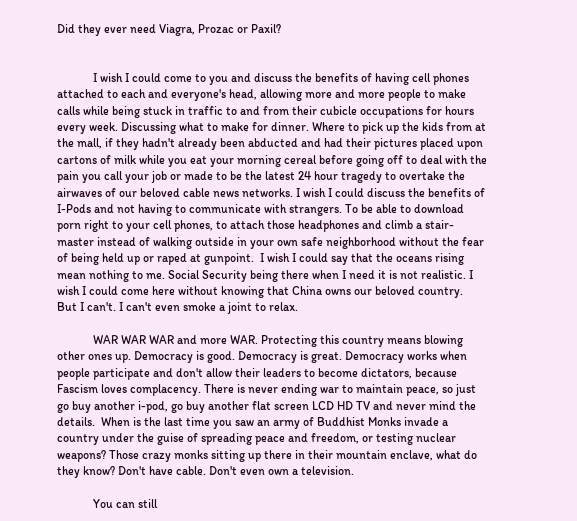Did they ever need Viagra, Prozac or Paxil?


            I wish I could come to you and discuss the benefits of having cell phones attached to each and everyone's head, allowing more and more people to make calls while being stuck in traffic to and from their cubicle occupations for hours every week. Discussing what to make for dinner. Where to pick up the kids from at the mall, if they hadn't already been abducted and had their pictures placed upon cartons of milk while you eat your morning cereal before going off to deal with the pain you call your job or made to be the latest 24 hour tragedy to overtake the airwaves of our beloved cable news networks. I wish I could discuss the benefits of I-Pods and not having to communicate with strangers. To be able to download porn right to your cell phones, to attach those headphones and climb a stair-master instead of walking outside in your own safe neighborhood without the fear of being held up or raped at gunpoint.  I wish I could say that the oceans rising mean nothing to me. Social Security being there when I need it is not realistic. I wish I could come here without knowing that China owns our beloved country.  But I can't. I can't even smoke a joint to relax.

            WAR WAR WAR and more WAR. Protecting this country means blowing other ones up. Democracy is good. Democracy is great. Democracy works when people participate and don't allow their leaders to become dictators, because Fascism loves complacency. There is never ending war to maintain peace, so just go buy another i-pod, go buy another flat screen LCD HD TV and never mind the details.  When is the last time you saw an army of Buddhist Monks invade a country under the guise of spreading peace and freedom, or testing nuclear weapons? Those crazy monks sitting up there in their mountain enclave, what do they know? Don't have cable. Don't even own a television.

            You can still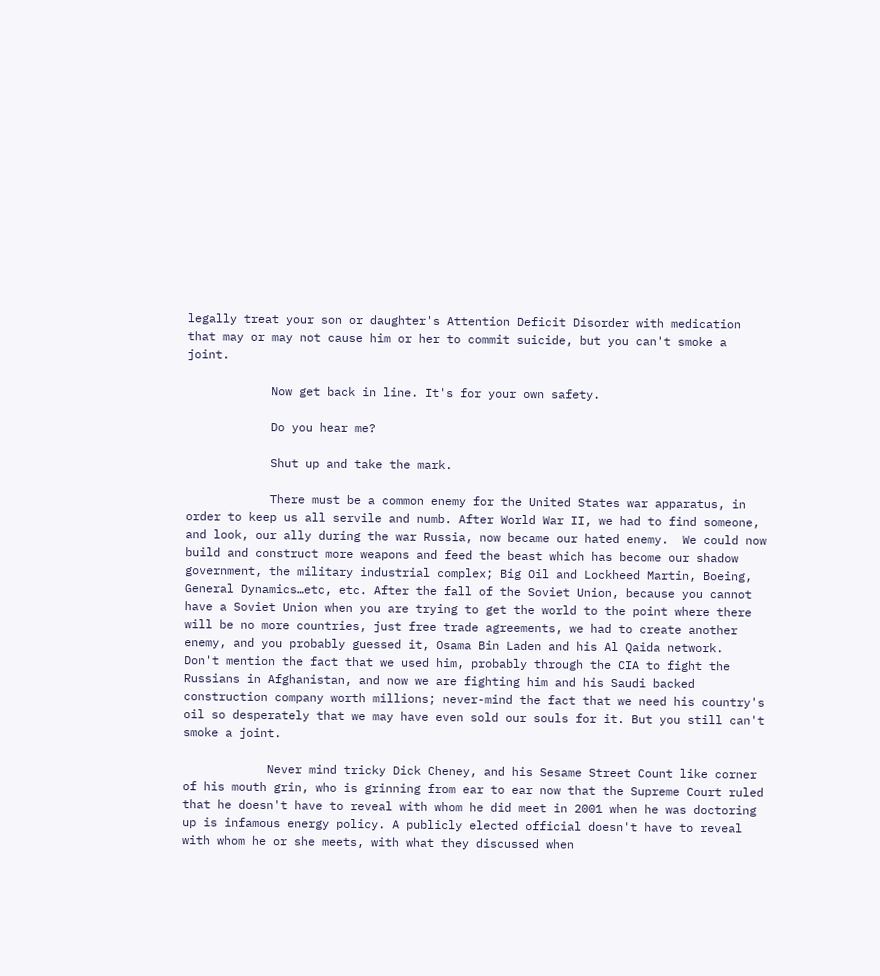legally treat your son or daughter's Attention Deficit Disorder with medication that may or may not cause him or her to commit suicide, but you can't smoke a joint.

            Now get back in line. It's for your own safety.

            Do you hear me?

            Shut up and take the mark.

            There must be a common enemy for the United States war apparatus, in order to keep us all servile and numb. After World War II, we had to find someone, and look, our ally during the war Russia, now became our hated enemy.  We could now build and construct more weapons and feed the beast which has become our shadow government, the military industrial complex; Big Oil and Lockheed Martin, Boeing, General Dynamics…etc, etc. After the fall of the Soviet Union, because you cannot have a Soviet Union when you are trying to get the world to the point where there will be no more countries, just free trade agreements, we had to create another enemy, and you probably guessed it, Osama Bin Laden and his Al Qaida network.  Don't mention the fact that we used him, probably through the CIA to fight the Russians in Afghanistan, and now we are fighting him and his Saudi backed construction company worth millions; never-mind the fact that we need his country's oil so desperately that we may have even sold our souls for it. But you still can't smoke a joint.

            Never mind tricky Dick Cheney, and his Sesame Street Count like corner of his mouth grin, who is grinning from ear to ear now that the Supreme Court ruled that he doesn't have to reveal with whom he did meet in 2001 when he was doctoring up is infamous energy policy. A publicly elected official doesn't have to reveal with whom he or she meets, with what they discussed when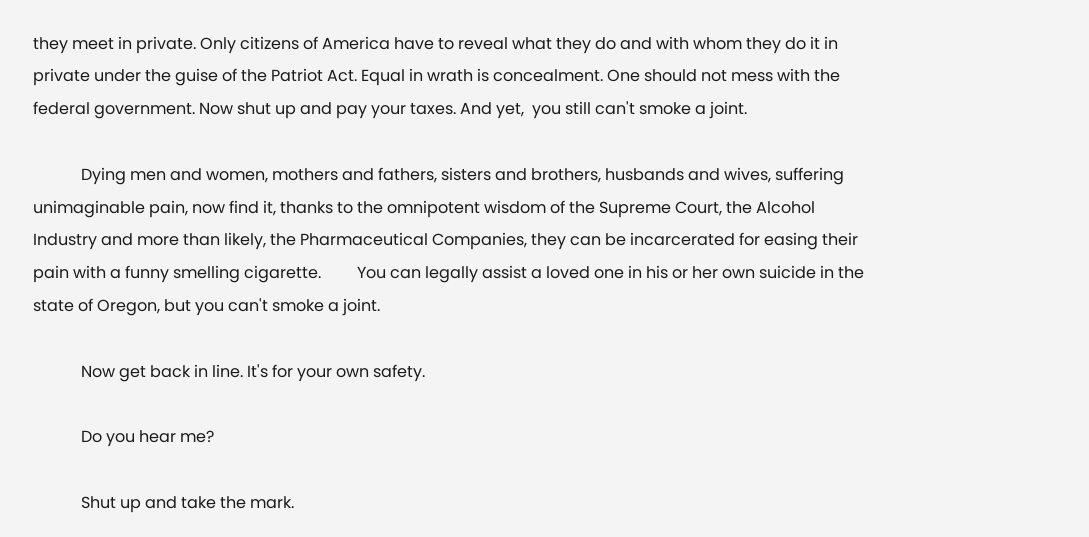they meet in private. Only citizens of America have to reveal what they do and with whom they do it in private under the guise of the Patriot Act. Equal in wrath is concealment. One should not mess with the federal government. Now shut up and pay your taxes. And yet,  you still can't smoke a joint.

            Dying men and women, mothers and fathers, sisters and brothers, husbands and wives, suffering unimaginable pain, now find it, thanks to the omnipotent wisdom of the Supreme Court, the Alcohol Industry and more than likely, the Pharmaceutical Companies, they can be incarcerated for easing their pain with a funny smelling cigarette.         You can legally assist a loved one in his or her own suicide in the state of Oregon, but you can't smoke a joint.

            Now get back in line. It's for your own safety.

            Do you hear me?

            Shut up and take the mark.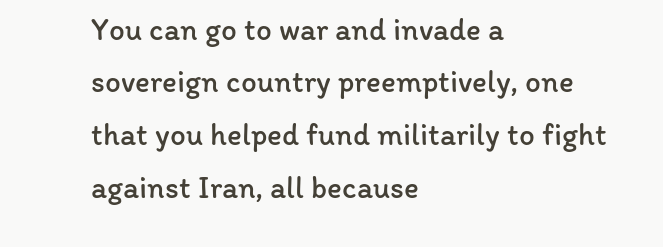You can go to war and invade a sovereign country preemptively, one that you helped fund militarily to fight against Iran, all because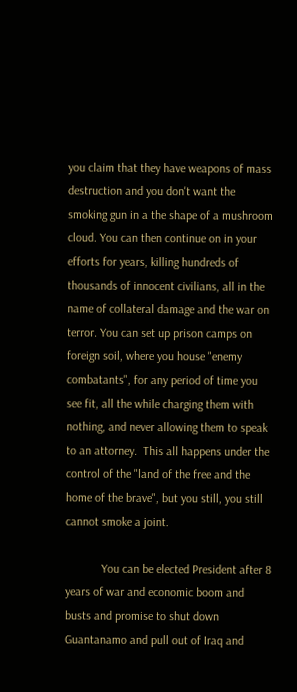you claim that they have weapons of mass destruction and you don't want the smoking gun in a the shape of a mushroom cloud. You can then continue on in your efforts for years, killing hundreds of thousands of innocent civilians, all in the name of collateral damage and the war on terror. You can set up prison camps on foreign soil, where you house "enemy combatants", for any period of time you see fit, all the while charging them with nothing, and never allowing them to speak to an attorney.  This all happens under the control of the "land of the free and the home of the brave", but you still, you still cannot smoke a joint.

            You can be elected President after 8 years of war and economic boom and busts and promise to shut down Guantanamo and pull out of Iraq and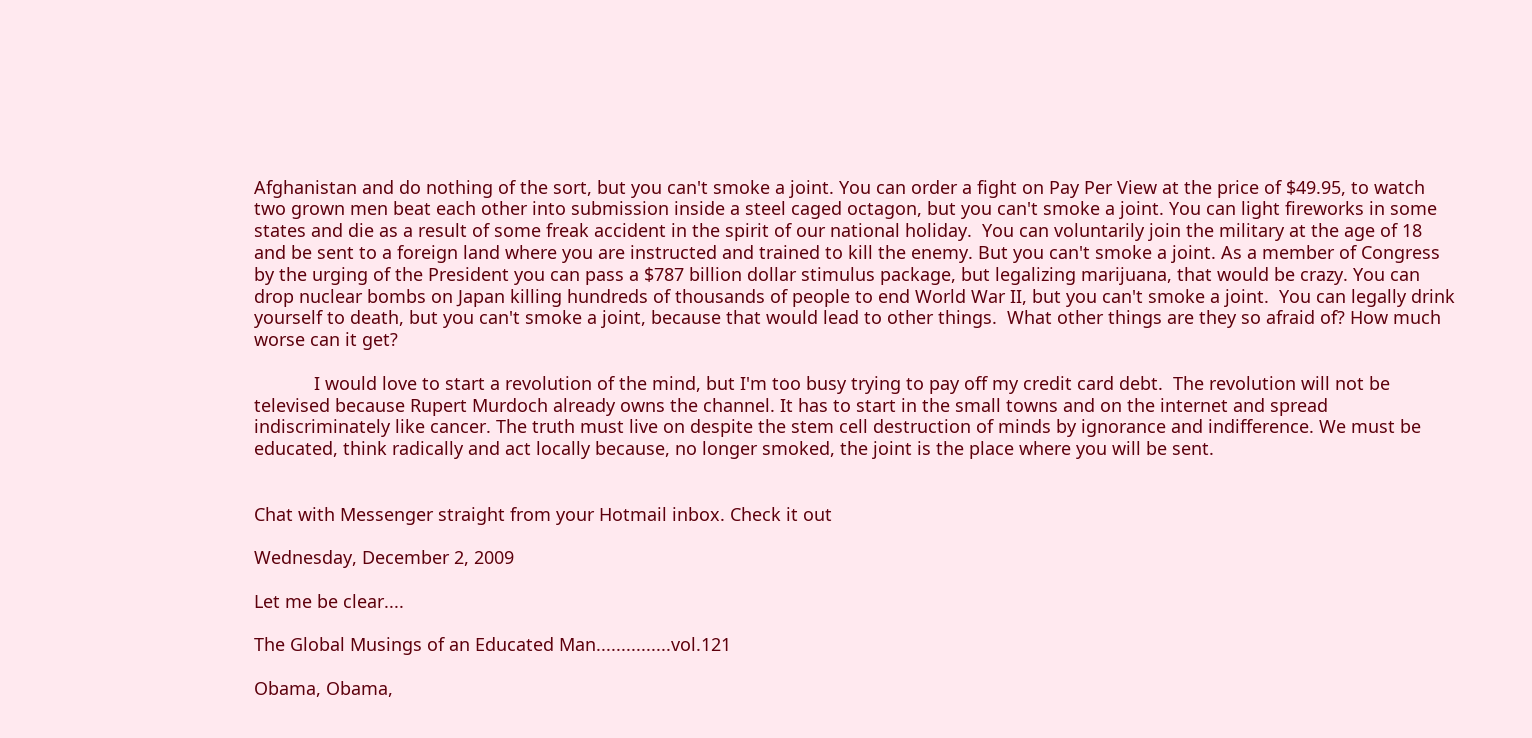Afghanistan and do nothing of the sort, but you can't smoke a joint. You can order a fight on Pay Per View at the price of $49.95, to watch two grown men beat each other into submission inside a steel caged octagon, but you can't smoke a joint. You can light fireworks in some states and die as a result of some freak accident in the spirit of our national holiday.  You can voluntarily join the military at the age of 18 and be sent to a foreign land where you are instructed and trained to kill the enemy. But you can't smoke a joint. As a member of Congress by the urging of the President you can pass a $787 billion dollar stimulus package, but legalizing marijuana, that would be crazy. You can drop nuclear bombs on Japan killing hundreds of thousands of people to end World War II, but you can't smoke a joint.  You can legally drink yourself to death, but you can't smoke a joint, because that would lead to other things.  What other things are they so afraid of? How much worse can it get?

            I would love to start a revolution of the mind, but I'm too busy trying to pay off my credit card debt.  The revolution will not be televised because Rupert Murdoch already owns the channel. It has to start in the small towns and on the internet and spread indiscriminately like cancer. The truth must live on despite the stem cell destruction of minds by ignorance and indifference. We must be educated, think radically and act locally because, no longer smoked, the joint is the place where you will be sent.


Chat with Messenger straight from your Hotmail inbox. Check it out

Wednesday, December 2, 2009

Let me be clear....

The Global Musings of an Educated Man...............vol.121

Obama, Obama,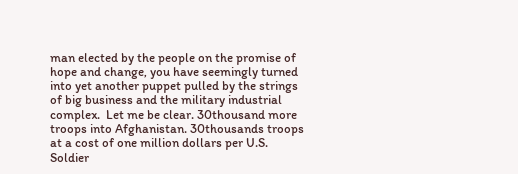man elected by the people on the promise of hope and change, you have seemingly turned into yet another puppet pulled by the strings of big business and the military industrial complex.  Let me be clear. 30thousand more troops into Afghanistan. 30thousands troops at a cost of one million dollars per U.S. Soldier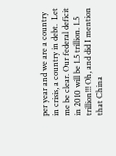per year and we are a country in crisis, a country in debt.  Let me be clear. Our federal deficit in 2010 will be 1.5 trillion. 1.5 trillion!!! Oh, and did I mention that China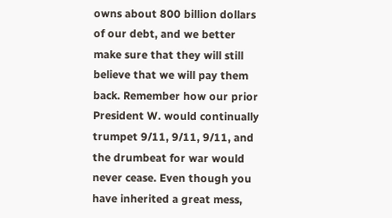owns about 800 billion dollars of our debt, and we better make sure that they will still believe that we will pay them back. Remember how our prior President W. would continually trumpet 9/11, 9/11, 9/11, and the drumbeat for war would never cease. Even though you have inherited a great mess,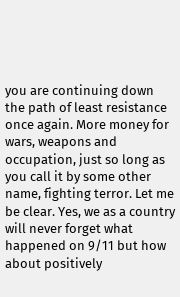you are continuing down the path of least resistance once again. More money for wars, weapons and occupation, just so long as you call it by some other name, fighting terror. Let me be clear. Yes, we as a country will never forget what happened on 9/11 but how about positively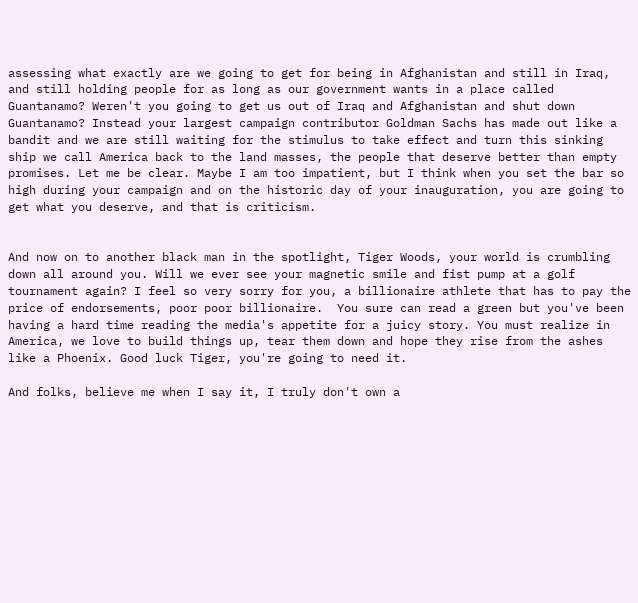assessing what exactly are we going to get for being in Afghanistan and still in Iraq, and still holding people for as long as our government wants in a place called Guantanamo? Weren't you going to get us out of Iraq and Afghanistan and shut down Guantanamo? Instead your largest campaign contributor Goldman Sachs has made out like a bandit and we are still waiting for the stimulus to take effect and turn this sinking ship we call America back to the land masses, the people that deserve better than empty promises. Let me be clear. Maybe I am too impatient, but I think when you set the bar so high during your campaign and on the historic day of your inauguration, you are going to get what you deserve, and that is criticism.


And now on to another black man in the spotlight, Tiger Woods, your world is crumbling down all around you. Will we ever see your magnetic smile and fist pump at a golf tournament again? I feel so very sorry for you, a billionaire athlete that has to pay the price of endorsements, poor poor billionaire.  You sure can read a green but you've been having a hard time reading the media's appetite for a juicy story. You must realize in America, we love to build things up, tear them down and hope they rise from the ashes like a Phoenix. Good luck Tiger, you're going to need it.

And folks, believe me when I say it, I truly don't own a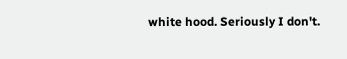white hood. Seriously I don't.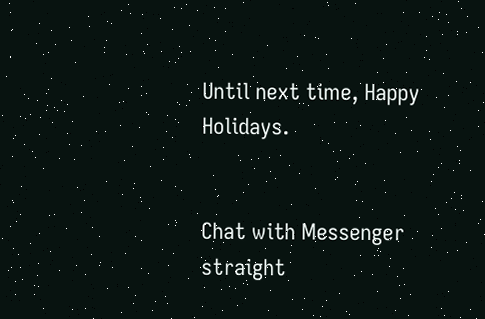Until next time, Happy Holidays.


Chat with Messenger straight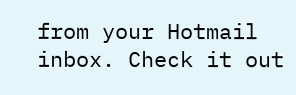from your Hotmail inbox. Check it out